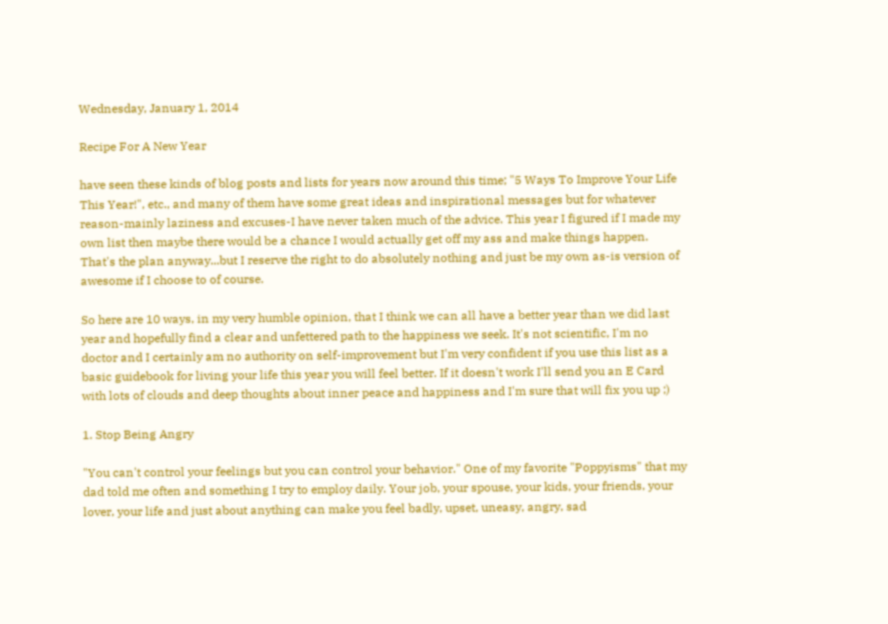Wednesday, January 1, 2014

Recipe For A New Year

have seen these kinds of blog posts and lists for years now around this time; "5 Ways To Improve Your Life This Year!", etc., and many of them have some great ideas and inspirational messages but for whatever reason-mainly laziness and excuses-I have never taken much of the advice. This year I figured if I made my own list then maybe there would be a chance I would actually get off my ass and make things happen. That's the plan anyway...but I reserve the right to do absolutely nothing and just be my own as-is version of awesome if I choose to of course.

So here are 10 ways, in my very humble opinion, that I think we can all have a better year than we did last year and hopefully find a clear and unfettered path to the happiness we seek. It's not scientific, I'm no doctor and I certainly am no authority on self-improvement but I'm very confident if you use this list as a basic guidebook for living your life this year you will feel better. If it doesn't work I'll send you an E Card with lots of clouds and deep thoughts about inner peace and happiness and I'm sure that will fix you up ;)

1. Stop Being Angry

"You can't control your feelings but you can control your behavior." One of my favorite "Poppyisms" that my dad told me often and something I try to employ daily. Your job, your spouse, your kids, your friends, your lover, your life and just about anything can make you feel badly, upset, uneasy, angry, sad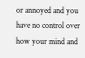or annoyed and you have no control over how your mind and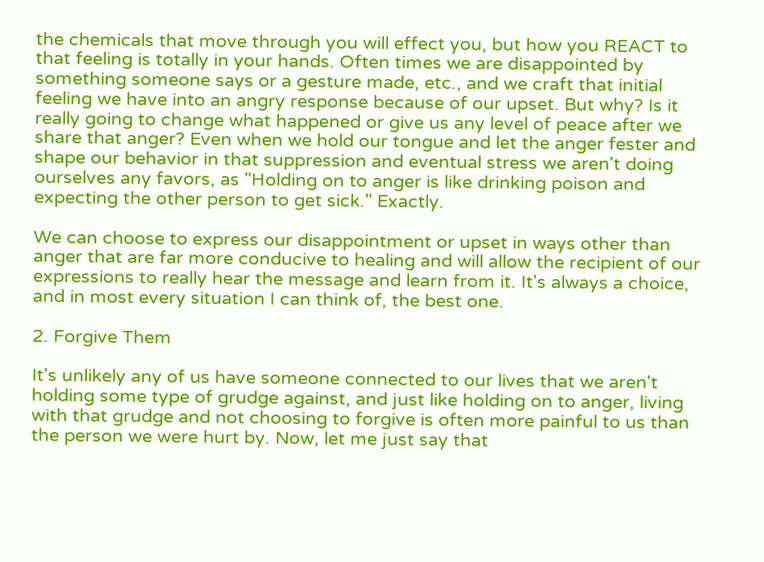the chemicals that move through you will effect you, but how you REACT to that feeling is totally in your hands. Often times we are disappointed by something someone says or a gesture made, etc., and we craft that initial feeling we have into an angry response because of our upset. But why? Is it really going to change what happened or give us any level of peace after we share that anger? Even when we hold our tongue and let the anger fester and shape our behavior in that suppression and eventual stress we aren't doing ourselves any favors, as "Holding on to anger is like drinking poison and expecting the other person to get sick." Exactly.

We can choose to express our disappointment or upset in ways other than anger that are far more conducive to healing and will allow the recipient of our expressions to really hear the message and learn from it. It's always a choice, and in most every situation I can think of, the best one.

2. Forgive Them

It's unlikely any of us have someone connected to our lives that we aren't holding some type of grudge against, and just like holding on to anger, living with that grudge and not choosing to forgive is often more painful to us than the person we were hurt by. Now, let me just say that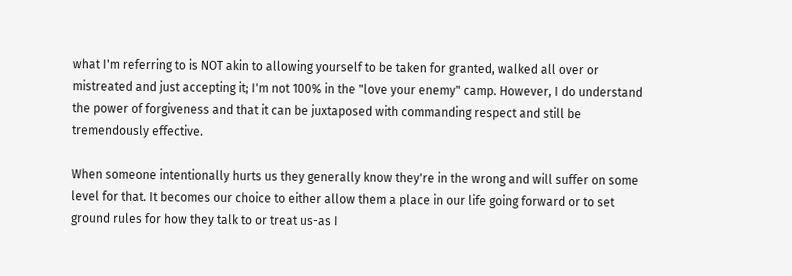what I'm referring to is NOT akin to allowing yourself to be taken for granted, walked all over or mistreated and just accepting it; I'm not 100% in the "love your enemy" camp. However, I do understand the power of forgiveness and that it can be juxtaposed with commanding respect and still be tremendously effective.

When someone intentionally hurts us they generally know they're in the wrong and will suffer on some level for that. It becomes our choice to either allow them a place in our life going forward or to set ground rules for how they talk to or treat us-as I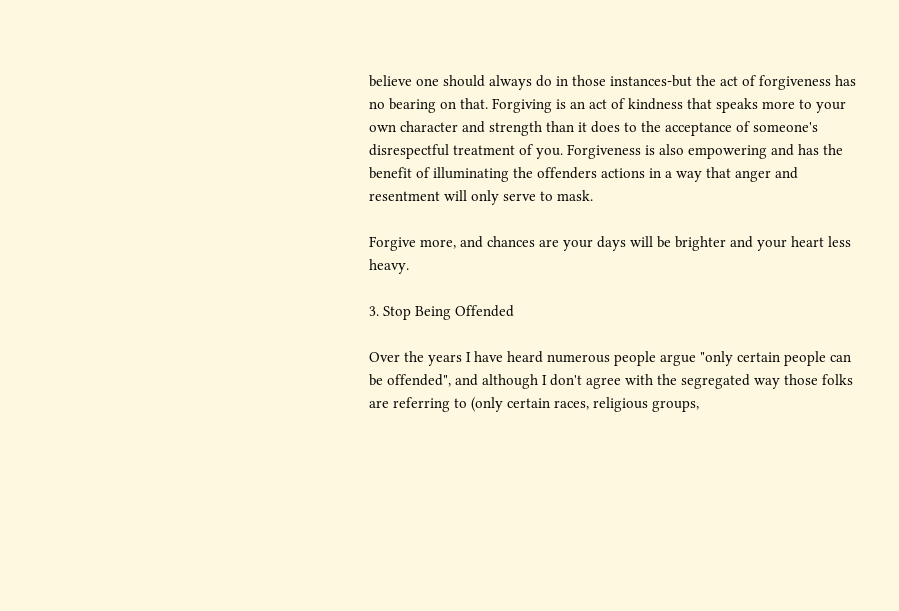believe one should always do in those instances-but the act of forgiveness has no bearing on that. Forgiving is an act of kindness that speaks more to your own character and strength than it does to the acceptance of someone's disrespectful treatment of you. Forgiveness is also empowering and has the benefit of illuminating the offenders actions in a way that anger and resentment will only serve to mask.

Forgive more, and chances are your days will be brighter and your heart less heavy.

3. Stop Being Offended

Over the years I have heard numerous people argue "only certain people can be offended", and although I don't agree with the segregated way those folks are referring to (only certain races, religious groups,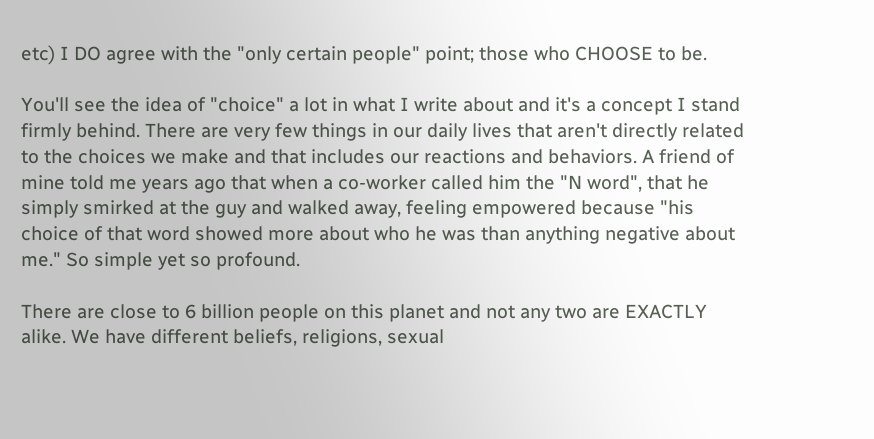etc) I DO agree with the "only certain people" point; those who CHOOSE to be.

You'll see the idea of "choice" a lot in what I write about and it's a concept I stand firmly behind. There are very few things in our daily lives that aren't directly related to the choices we make and that includes our reactions and behaviors. A friend of mine told me years ago that when a co-worker called him the "N word", that he simply smirked at the guy and walked away, feeling empowered because "his choice of that word showed more about who he was than anything negative about me." So simple yet so profound.

There are close to 6 billion people on this planet and not any two are EXACTLY alike. We have different beliefs, religions, sexual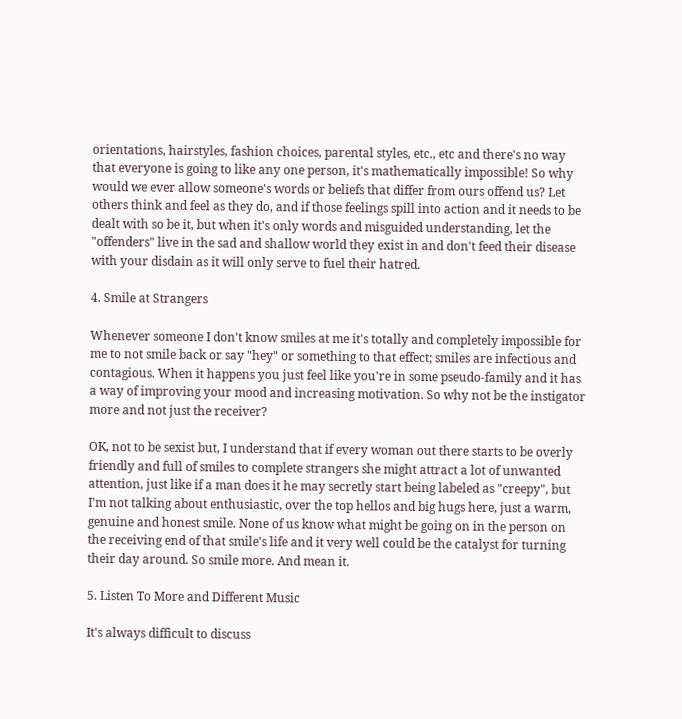orientations, hairstyles, fashion choices, parental styles, etc., etc and there's no way that everyone is going to like any one person, it's mathematically impossible! So why would we ever allow someone's words or beliefs that differ from ours offend us? Let others think and feel as they do, and if those feelings spill into action and it needs to be dealt with so be it, but when it's only words and misguided understanding, let the "offenders" live in the sad and shallow world they exist in and don't feed their disease with your disdain as it will only serve to fuel their hatred.

4. Smile at Strangers

Whenever someone I don't know smiles at me it's totally and completely impossible for me to not smile back or say "hey" or something to that effect; smiles are infectious and contagious. When it happens you just feel like you're in some pseudo-family and it has a way of improving your mood and increasing motivation. So why not be the instigator more and not just the receiver?

OK, not to be sexist but, I understand that if every woman out there starts to be overly friendly and full of smiles to complete strangers she might attract a lot of unwanted attention, just like if a man does it he may secretly start being labeled as "creepy", but I'm not talking about enthusiastic, over the top hellos and big hugs here, just a warm, genuine and honest smile. None of us know what might be going on in the person on the receiving end of that smile's life and it very well could be the catalyst for turning their day around. So smile more. And mean it.

5. Listen To More and Different Music

It's always difficult to discuss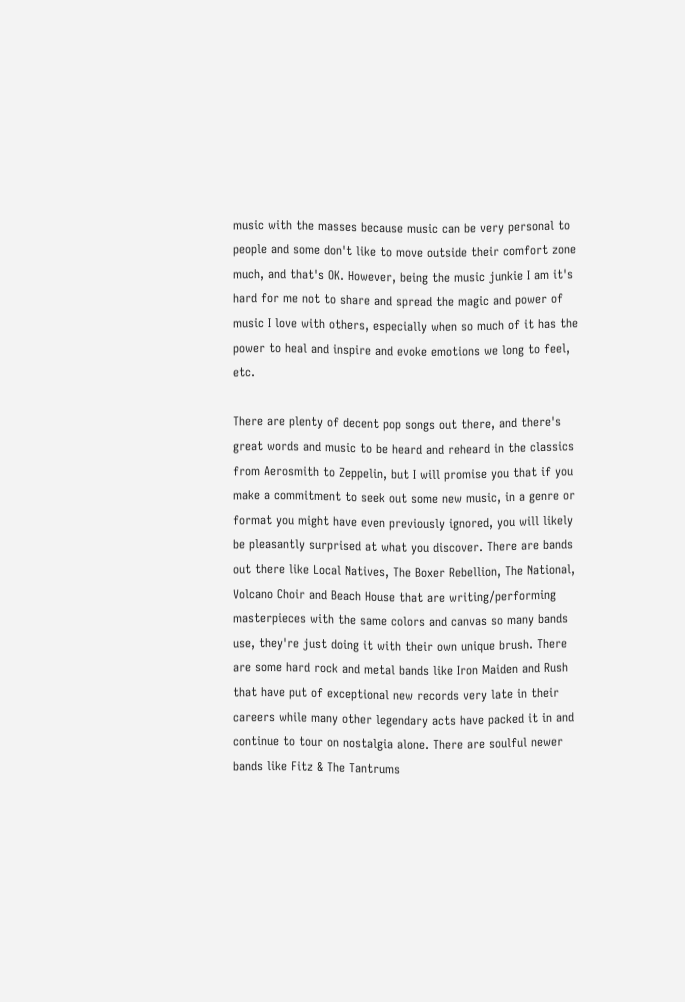music with the masses because music can be very personal to people and some don't like to move outside their comfort zone much, and that's OK. However, being the music junkie I am it's hard for me not to share and spread the magic and power of music I love with others, especially when so much of it has the power to heal and inspire and evoke emotions we long to feel, etc.

There are plenty of decent pop songs out there, and there's great words and music to be heard and reheard in the classics from Aerosmith to Zeppelin, but I will promise you that if you make a commitment to seek out some new music, in a genre or format you might have even previously ignored, you will likely be pleasantly surprised at what you discover. There are bands out there like Local Natives, The Boxer Rebellion, The National, Volcano Choir and Beach House that are writing/performing masterpieces with the same colors and canvas so many bands use, they're just doing it with their own unique brush. There are some hard rock and metal bands like Iron Maiden and Rush that have put of exceptional new records very late in their careers while many other legendary acts have packed it in and continue to tour on nostalgia alone. There are soulful newer bands like Fitz & The Tantrums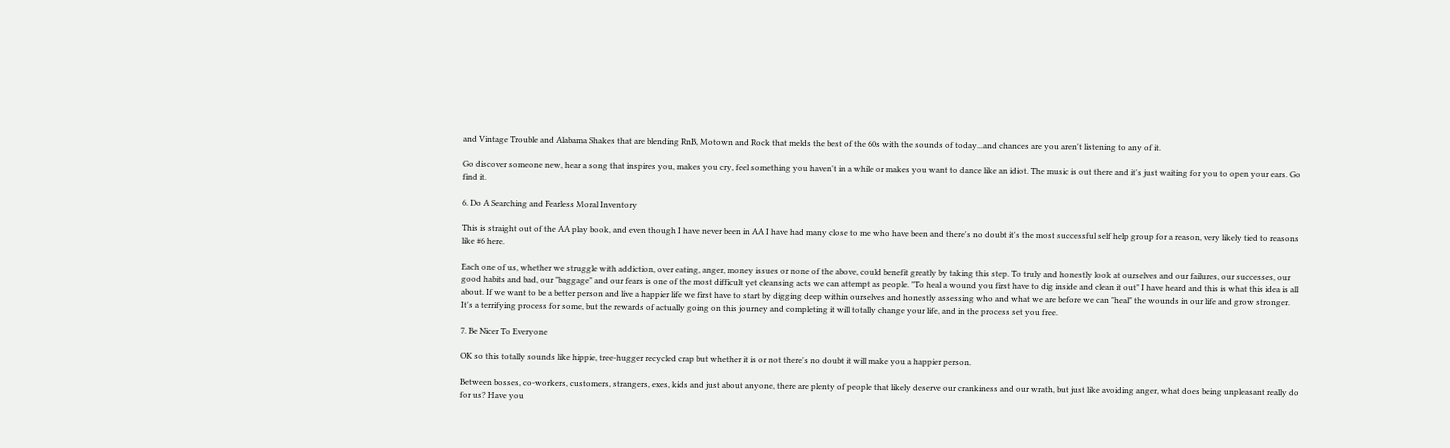and Vintage Trouble and Alabama Shakes that are blending RnB, Motown and Rock that melds the best of the 60s with the sounds of today...and chances are you aren't listening to any of it.

Go discover someone new, hear a song that inspires you, makes you cry, feel something you haven't in a while or makes you want to dance like an idiot. The music is out there and it's just waiting for you to open your ears. Go find it.

6. Do A Searching and Fearless Moral Inventory

This is straight out of the AA play book, and even though I have never been in AA I have had many close to me who have been and there's no doubt it's the most successful self help group for a reason, very likely tied to reasons like #6 here.

Each one of us, whether we struggle with addiction, over eating, anger, money issues or none of the above, could benefit greatly by taking this step. To truly and honestly look at ourselves and our failures, our successes, our good habits and bad, our "baggage" and our fears is one of the most difficult yet cleansing acts we can attempt as people. "To heal a wound you first have to dig inside and clean it out" I have heard and this is what this idea is all about. If we want to be a better person and live a happier life we first have to start by digging deep within ourselves and honestly assessing who and what we are before we can "heal" the wounds in our life and grow stronger. It's a terrifying process for some, but the rewards of actually going on this journey and completing it will totally change your life, and in the process set you free.

7. Be Nicer To Everyone

OK so this totally sounds like hippie, tree-hugger recycled crap but whether it is or not there's no doubt it will make you a happier person.

Between bosses, co-workers, customers, strangers, exes, kids and just about anyone, there are plenty of people that likely deserve our crankiness and our wrath, but just like avoiding anger, what does being unpleasant really do for us? Have you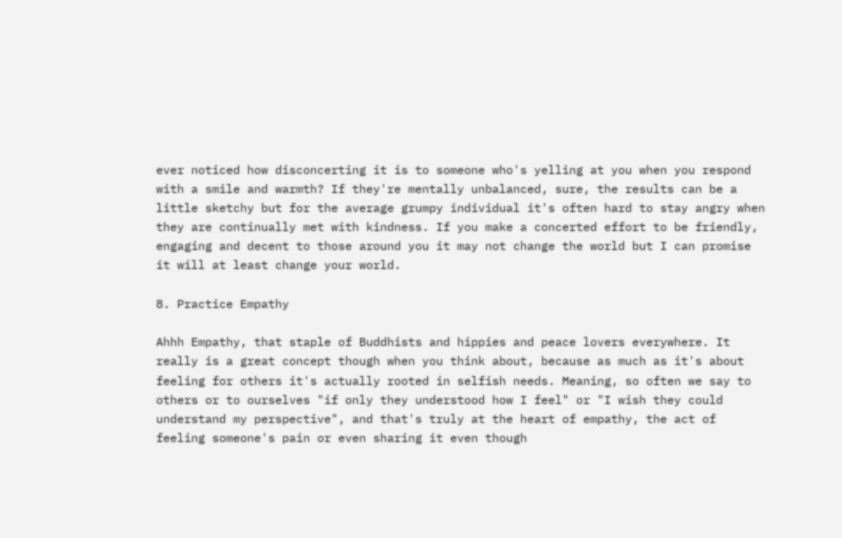ever noticed how disconcerting it is to someone who's yelling at you when you respond with a smile and warmth? If they're mentally unbalanced, sure, the results can be a little sketchy but for the average grumpy individual it's often hard to stay angry when they are continually met with kindness. If you make a concerted effort to be friendly, engaging and decent to those around you it may not change the world but I can promise it will at least change your world.

8. Practice Empathy

Ahhh Empathy, that staple of Buddhists and hippies and peace lovers everywhere. It really is a great concept though when you think about, because as much as it's about feeling for others it's actually rooted in selfish needs. Meaning, so often we say to others or to ourselves "if only they understood how I feel" or "I wish they could understand my perspective", and that's truly at the heart of empathy, the act of feeling someone's pain or even sharing it even though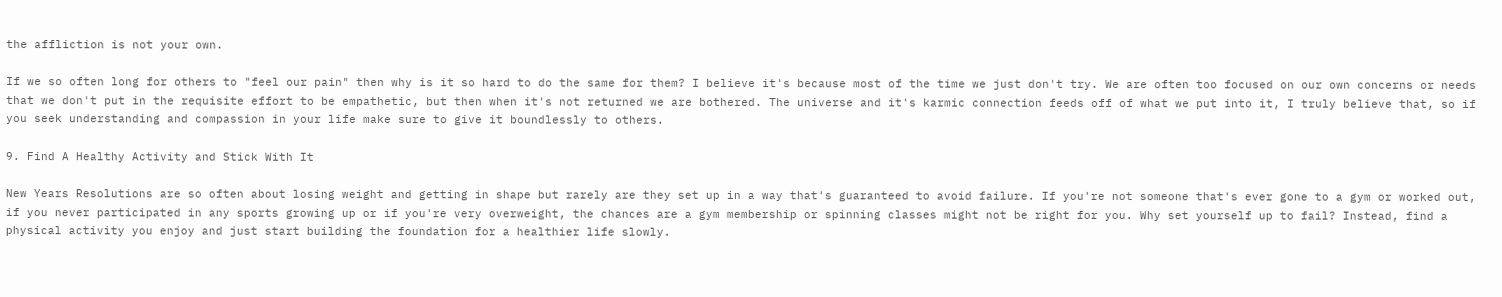the affliction is not your own.

If we so often long for others to "feel our pain" then why is it so hard to do the same for them? I believe it's because most of the time we just don't try. We are often too focused on our own concerns or needs that we don't put in the requisite effort to be empathetic, but then when it's not returned we are bothered. The universe and it's karmic connection feeds off of what we put into it, I truly believe that, so if you seek understanding and compassion in your life make sure to give it boundlessly to others.

9. Find A Healthy Activity and Stick With It

New Years Resolutions are so often about losing weight and getting in shape but rarely are they set up in a way that's guaranteed to avoid failure. If you're not someone that's ever gone to a gym or worked out, if you never participated in any sports growing up or if you're very overweight, the chances are a gym membership or spinning classes might not be right for you. Why set yourself up to fail? Instead, find a physical activity you enjoy and just start building the foundation for a healthier life slowly.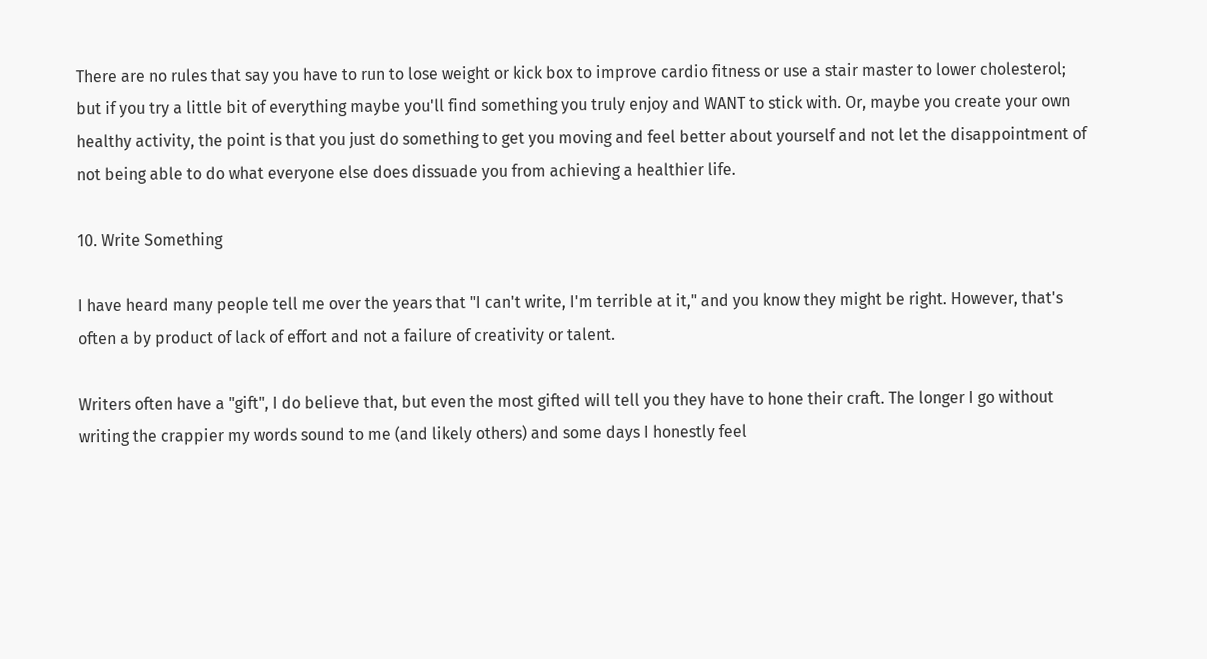There are no rules that say you have to run to lose weight or kick box to improve cardio fitness or use a stair master to lower cholesterol; but if you try a little bit of everything maybe you'll find something you truly enjoy and WANT to stick with. Or, maybe you create your own healthy activity, the point is that you just do something to get you moving and feel better about yourself and not let the disappointment of not being able to do what everyone else does dissuade you from achieving a healthier life.

10. Write Something

I have heard many people tell me over the years that "I can't write, I'm terrible at it," and you know they might be right. However, that's often a by product of lack of effort and not a failure of creativity or talent.

Writers often have a "gift", I do believe that, but even the most gifted will tell you they have to hone their craft. The longer I go without writing the crappier my words sound to me (and likely others) and some days I honestly feel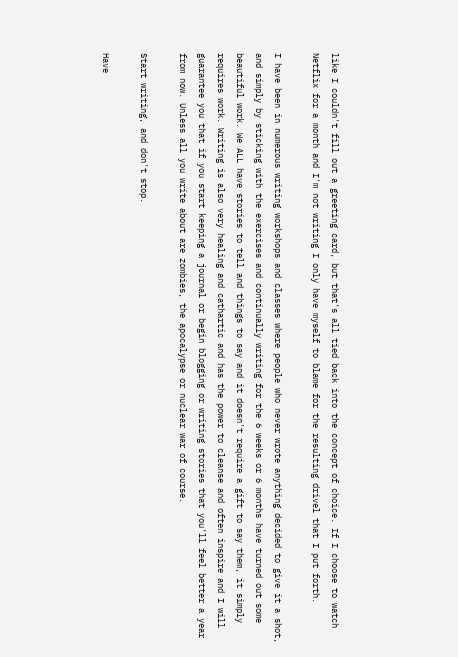like I couldn't fill out a greeting card, but that's all tied back into the concept of choice. If I choose to watch Netflix for a month and I'm not writing I only have myself to blame for the resulting drivel that I put forth.

I have been in numerous writing workshops and classes where people who never wrote anything decided to give it a shot, and simply by sticking with the exercises and continually writing for the 6 weeks or 6 months have turned out some beautiful work. We ALL have stories to tell and things to say and it doesn't require a gift to say them, it simply requires work. Writing is also very healing and cathartic and has the power to cleanse and often inspire and I will guarantee you that if you start keeping a journal or begin blogging or writing stories that you'll feel better a year from now. Unless all you write about are zombies, the apocalypse or nuclear war of course.

Start writing, and don't stop.

Have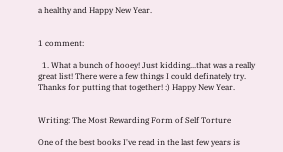a healthy and Happy New Year.


1 comment:

  1. What a bunch of hooey! Just kidding...that was a really great list! There were a few things I could definately try. Thanks for putting that together! :) Happy New Year.


Writing: The Most Rewarding Form of Self Torture

One of the best books I've read in the last few years is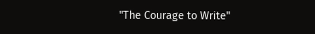"The Courage to Write"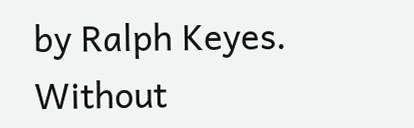by Ralph Keyes. Without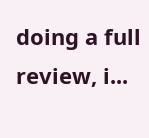doing a full review, i...